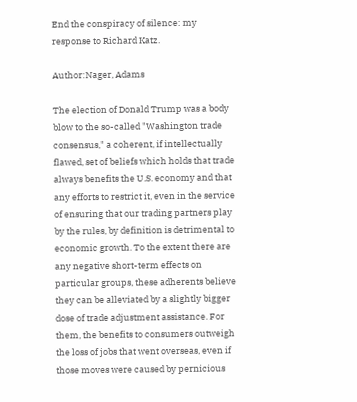End the conspiracy of silence: my response to Richard Katz.

Author:Nager, Adams

The election of Donald Trump was a body blow to the so-called "Washington trade consensus," a coherent, if intellectually flawed, set of beliefs which holds that trade always benefits the U.S. economy and that any efforts to restrict it, even in the service of ensuring that our trading partners play by the rules, by definition is detrimental to economic growth. To the extent there are any negative short-term effects on particular groups, these adherents believe they can be alleviated by a slightly bigger dose of trade adjustment assistance. For them, the benefits to consumers outweigh the loss of jobs that went overseas, even if those moves were caused by pernicious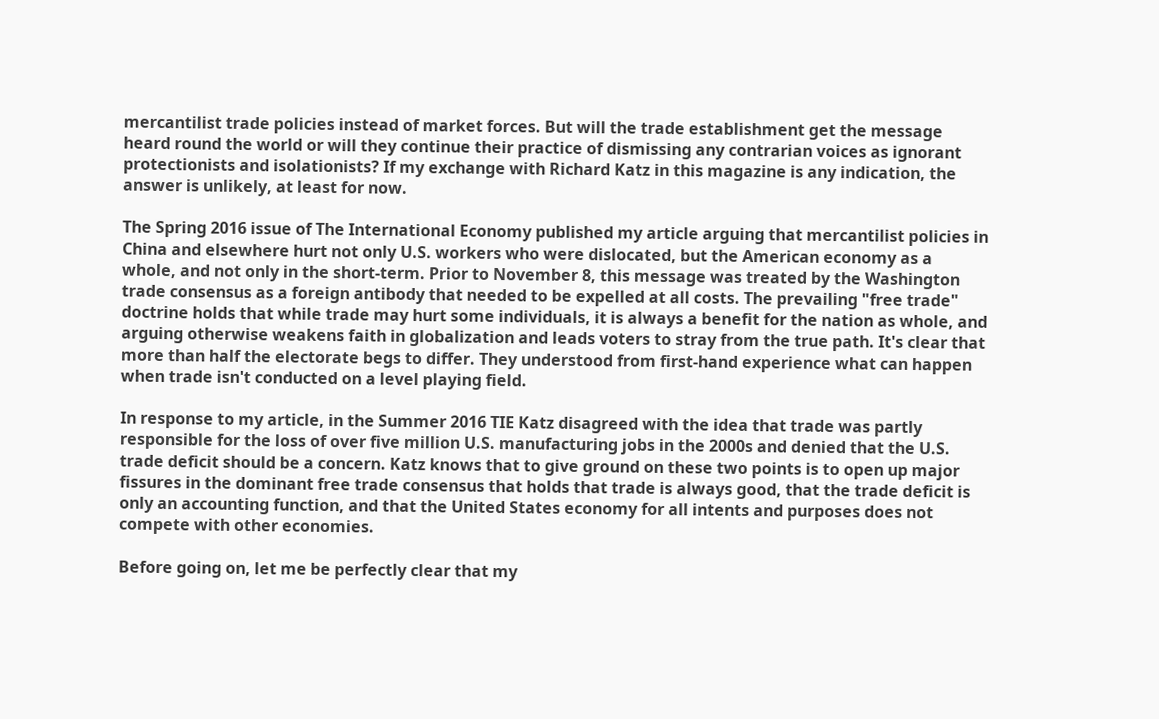mercantilist trade policies instead of market forces. But will the trade establishment get the message heard round the world or will they continue their practice of dismissing any contrarian voices as ignorant protectionists and isolationists? If my exchange with Richard Katz in this magazine is any indication, the answer is unlikely, at least for now.

The Spring 2016 issue of The International Economy published my article arguing that mercantilist policies in China and elsewhere hurt not only U.S. workers who were dislocated, but the American economy as a whole, and not only in the short-term. Prior to November 8, this message was treated by the Washington trade consensus as a foreign antibody that needed to be expelled at all costs. The prevailing "free trade" doctrine holds that while trade may hurt some individuals, it is always a benefit for the nation as whole, and arguing otherwise weakens faith in globalization and leads voters to stray from the true path. It's clear that more than half the electorate begs to differ. They understood from first-hand experience what can happen when trade isn't conducted on a level playing field.

In response to my article, in the Summer 2016 TIE Katz disagreed with the idea that trade was partly responsible for the loss of over five million U.S. manufacturing jobs in the 2000s and denied that the U.S. trade deficit should be a concern. Katz knows that to give ground on these two points is to open up major fissures in the dominant free trade consensus that holds that trade is always good, that the trade deficit is only an accounting function, and that the United States economy for all intents and purposes does not compete with other economies.

Before going on, let me be perfectly clear that my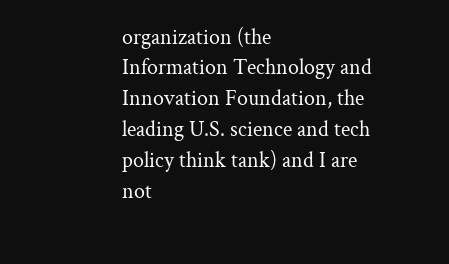organization (the Information Technology and Innovation Foundation, the leading U.S. science and tech policy think tank) and I are not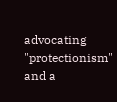advocating "protectionism" and a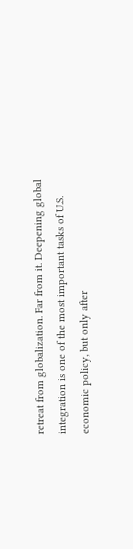retreat from globalization. Far from it. Deepening global integration is one of the most important tasks of U.S. economic policy, but only after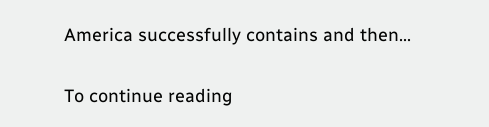America successfully contains and then...

To continue reading